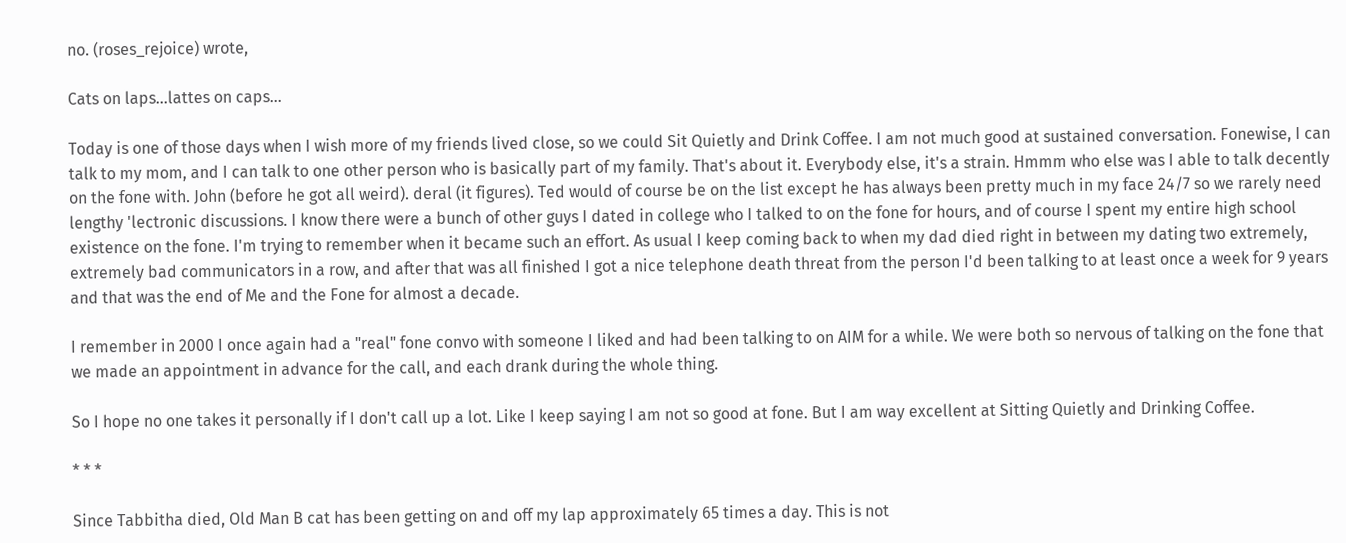no. (roses_rejoice) wrote,

Cats on laps...lattes on caps...

Today is one of those days when I wish more of my friends lived close, so we could Sit Quietly and Drink Coffee. I am not much good at sustained conversation. Fonewise, I can talk to my mom, and I can talk to one other person who is basically part of my family. That's about it. Everybody else, it's a strain. Hmmm who else was I able to talk decently on the fone with. John (before he got all weird). deral (it figures). Ted would of course be on the list except he has always been pretty much in my face 24/7 so we rarely need lengthy 'lectronic discussions. I know there were a bunch of other guys I dated in college who I talked to on the fone for hours, and of course I spent my entire high school existence on the fone. I'm trying to remember when it became such an effort. As usual I keep coming back to when my dad died right in between my dating two extremely, extremely bad communicators in a row, and after that was all finished I got a nice telephone death threat from the person I'd been talking to at least once a week for 9 years and that was the end of Me and the Fone for almost a decade.

I remember in 2000 I once again had a "real" fone convo with someone I liked and had been talking to on AIM for a while. We were both so nervous of talking on the fone that we made an appointment in advance for the call, and each drank during the whole thing.

So I hope no one takes it personally if I don't call up a lot. Like I keep saying I am not so good at fone. But I am way excellent at Sitting Quietly and Drinking Coffee.

* * *

Since Tabbitha died, Old Man B cat has been getting on and off my lap approximately 65 times a day. This is not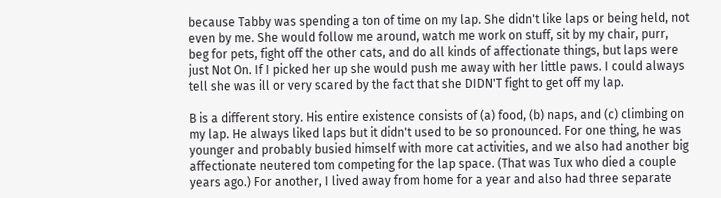because Tabby was spending a ton of time on my lap. She didn't like laps or being held, not even by me. She would follow me around, watch me work on stuff, sit by my chair, purr, beg for pets, fight off the other cats, and do all kinds of affectionate things, but laps were just Not On. If I picked her up she would push me away with her little paws. I could always tell she was ill or very scared by the fact that she DIDN'T fight to get off my lap.

B is a different story. His entire existence consists of (a) food, (b) naps, and (c) climbing on my lap. He always liked laps but it didn't used to be so pronounced. For one thing, he was younger and probably busied himself with more cat activities, and we also had another big affectionate neutered tom competing for the lap space. (That was Tux who died a couple years ago.) For another, I lived away from home for a year and also had three separate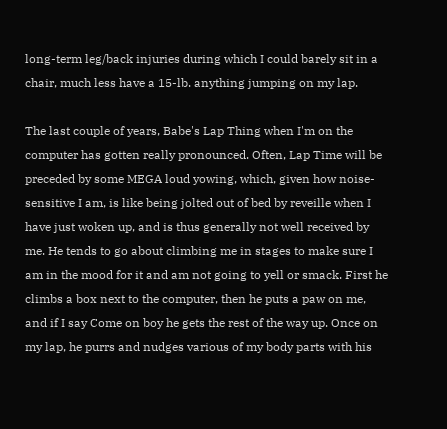long-term leg/back injuries during which I could barely sit in a chair, much less have a 15-lb. anything jumping on my lap.

The last couple of years, Babe's Lap Thing when I'm on the computer has gotten really pronounced. Often, Lap Time will be preceded by some MEGA loud yowing, which, given how noise-sensitive I am, is like being jolted out of bed by reveille when I have just woken up, and is thus generally not well received by me. He tends to go about climbing me in stages to make sure I am in the mood for it and am not going to yell or smack. First he climbs a box next to the computer, then he puts a paw on me, and if I say Come on boy he gets the rest of the way up. Once on my lap, he purrs and nudges various of my body parts with his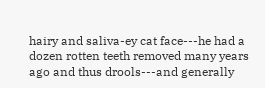hairy and saliva-ey cat face---he had a dozen rotten teeth removed many years ago and thus drools---and generally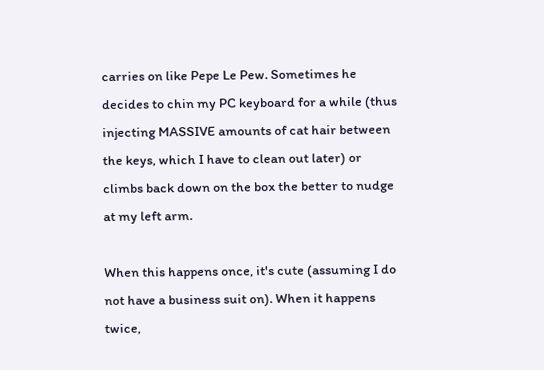carries on like Pepe Le Pew. Sometimes he decides to chin my PC keyboard for a while (thus injecting MASSIVE amounts of cat hair between the keys, which I have to clean out later) or climbs back down on the box the better to nudge at my left arm.

When this happens once, it's cute (assuming I do not have a business suit on). When it happens twice,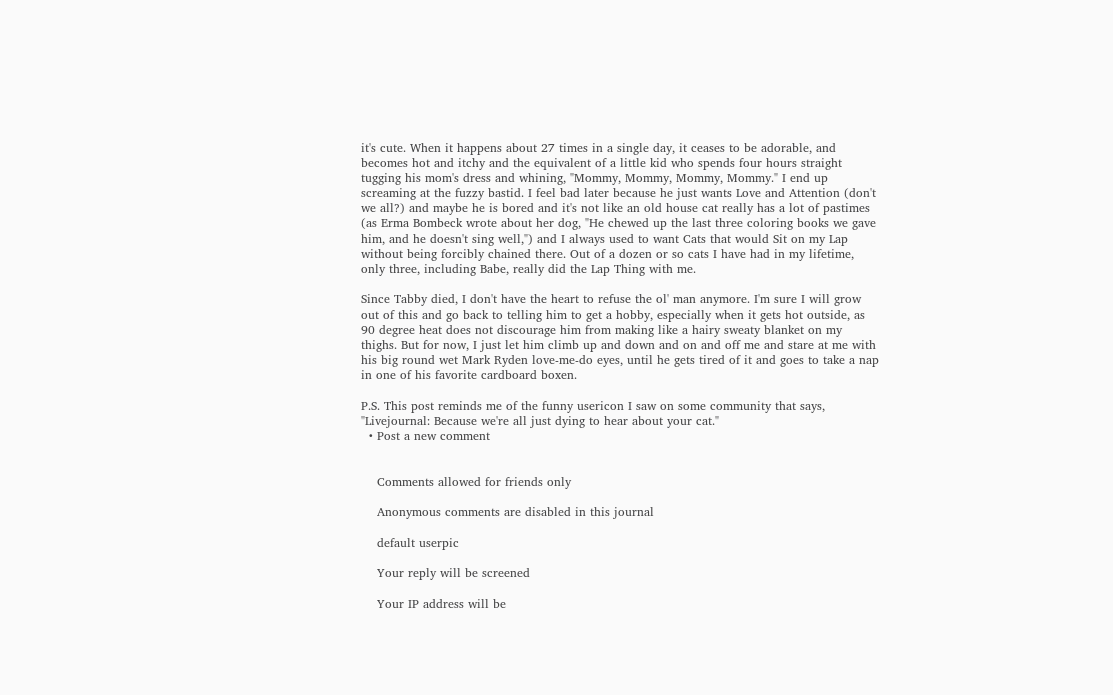it's cute. When it happens about 27 times in a single day, it ceases to be adorable, and becomes hot and itchy and the equivalent of a little kid who spends four hours straight tugging his mom's dress and whining, "Mommy, Mommy, Mommy, Mommy." I end up screaming at the fuzzy bastid. I feel bad later because he just wants Love and Attention (don't we all?) and maybe he is bored and it's not like an old house cat really has a lot of pastimes (as Erma Bombeck wrote about her dog, "He chewed up the last three coloring books we gave him, and he doesn't sing well,") and I always used to want Cats that would Sit on my Lap without being forcibly chained there. Out of a dozen or so cats I have had in my lifetime, only three, including Babe, really did the Lap Thing with me.

Since Tabby died, I don't have the heart to refuse the ol' man anymore. I'm sure I will grow out of this and go back to telling him to get a hobby, especially when it gets hot outside, as 90 degree heat does not discourage him from making like a hairy sweaty blanket on my thighs. But for now, I just let him climb up and down and on and off me and stare at me with his big round wet Mark Ryden love-me-do eyes, until he gets tired of it and goes to take a nap in one of his favorite cardboard boxen.

P.S. This post reminds me of the funny usericon I saw on some community that says, "Livejournal: Because we're all just dying to hear about your cat."
  • Post a new comment


    Comments allowed for friends only

    Anonymous comments are disabled in this journal

    default userpic

    Your reply will be screened

    Your IP address will be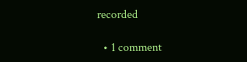recorded

  • 1 comment